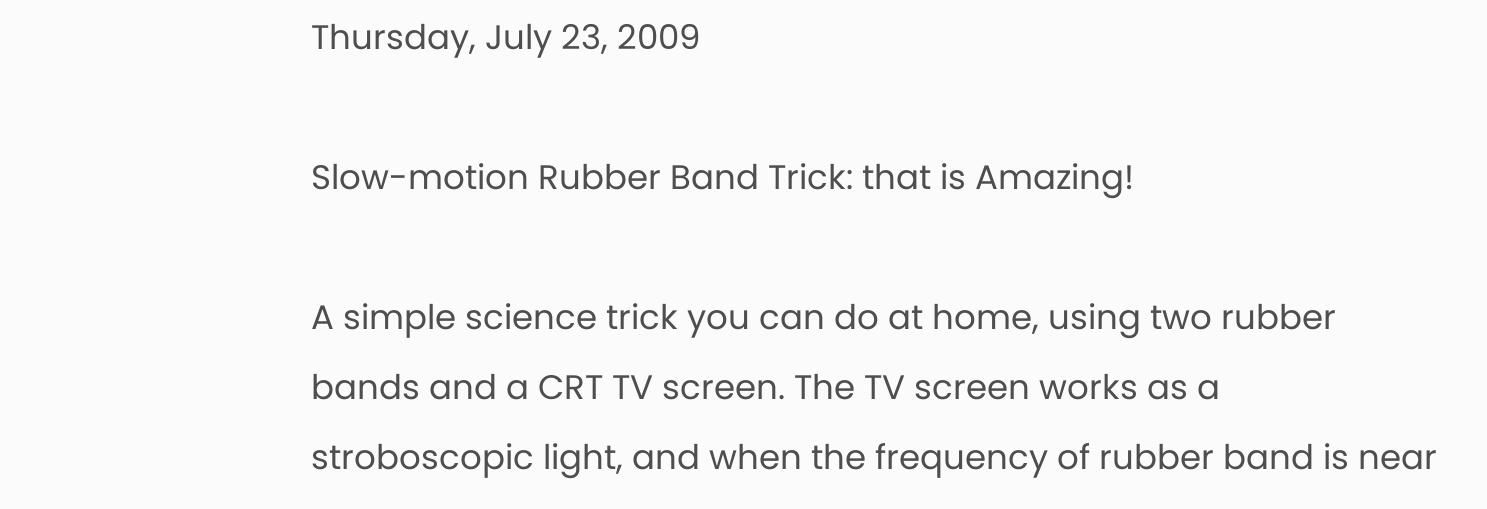Thursday, July 23, 2009

Slow-motion Rubber Band Trick: that is Amazing!

A simple science trick you can do at home, using two rubber bands and a CRT TV screen. The TV screen works as a stroboscopic light, and when the frequency of rubber band is near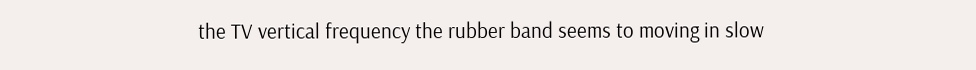the TV vertical frequency the rubber band seems to moving in slow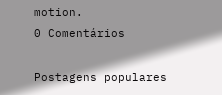motion.
0 Comentários

Postagens populares